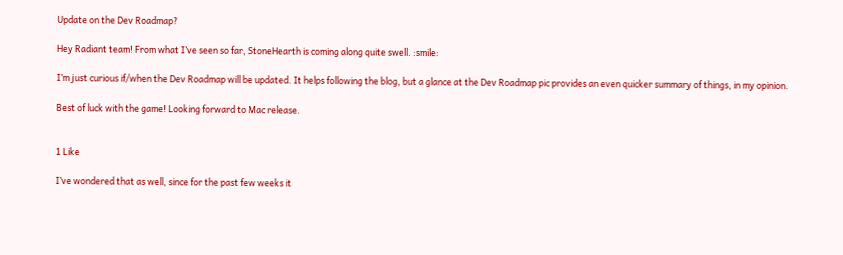Update on the Dev Roadmap?

Hey Radiant team! From what I’ve seen so far, StoneHearth is coming along quite swell. :smile:

I’m just curious if/when the Dev Roadmap will be updated. It helps following the blog, but a glance at the Dev Roadmap pic provides an even quicker summary of things, in my opinion.

Best of luck with the game! Looking forward to Mac release.


1 Like

I’ve wondered that as well, since for the past few weeks it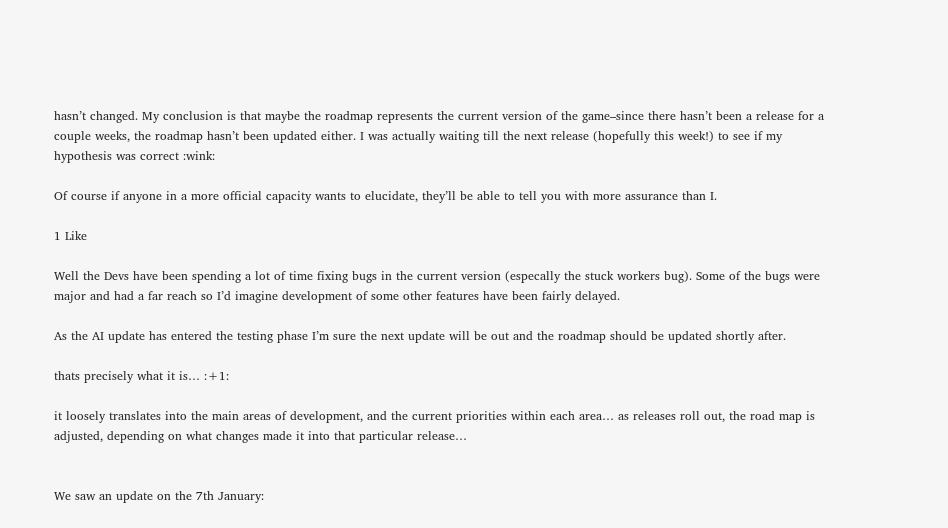hasn’t changed. My conclusion is that maybe the roadmap represents the current version of the game–since there hasn’t been a release for a couple weeks, the roadmap hasn’t been updated either. I was actually waiting till the next release (hopefully this week!) to see if my hypothesis was correct :wink:

Of course if anyone in a more official capacity wants to elucidate, they’ll be able to tell you with more assurance than I.

1 Like

Well the Devs have been spending a lot of time fixing bugs in the current version (especally the stuck workers bug). Some of the bugs were major and had a far reach so I’d imagine development of some other features have been fairly delayed.

As the AI update has entered the testing phase I’m sure the next update will be out and the roadmap should be updated shortly after.

thats precisely what it is… :+1:

it loosely translates into the main areas of development, and the current priorities within each area… as releases roll out, the road map is adjusted, depending on what changes made it into that particular release…


We saw an update on the 7th January: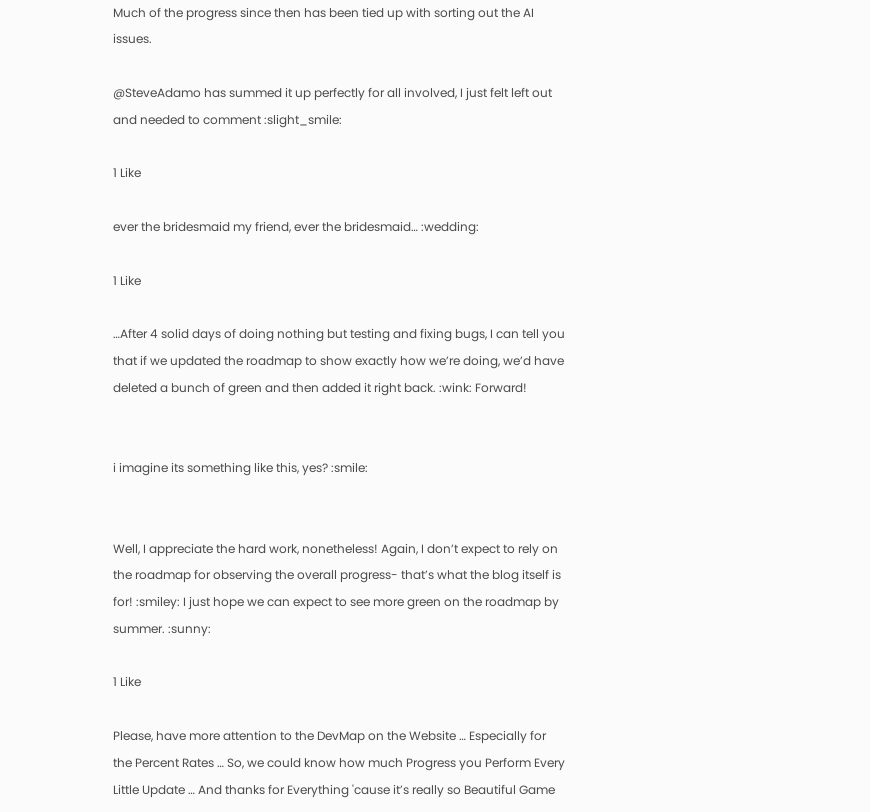Much of the progress since then has been tied up with sorting out the AI issues.

@SteveAdamo has summed it up perfectly for all involved, I just felt left out and needed to comment :slight_smile:

1 Like

ever the bridesmaid my friend, ever the bridesmaid… :wedding:

1 Like

…After 4 solid days of doing nothing but testing and fixing bugs, I can tell you that if we updated the roadmap to show exactly how we’re doing, we’d have deleted a bunch of green and then added it right back. :wink: Forward!


i imagine its something like this, yes? :smile:


Well, I appreciate the hard work, nonetheless! Again, I don’t expect to rely on the roadmap for observing the overall progress- that’s what the blog itself is for! :smiley: I just hope we can expect to see more green on the roadmap by summer. :sunny:

1 Like

Please, have more attention to the DevMap on the Website … Especially for the Percent Rates … So, we could know how much Progress you Perform Every Little Update … And thanks for Everything 'cause it’s really so Beautiful Game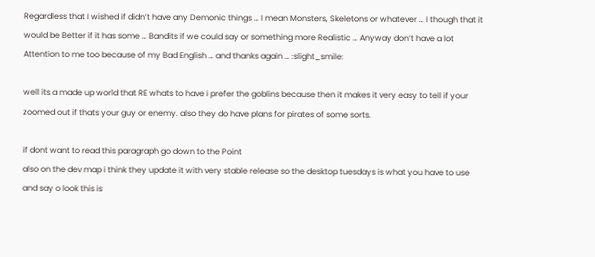Regardless that I wished if didn’t have any Demonic things … I mean Monsters, Skeletons or whatever … I though that it would be Better if it has some … Bandits if we could say or something more Realistic … Anyway don’t have a lot Attention to me too because of my Bad English … and thanks again … :slight_smile:

well its a made up world that RE whats to have i prefer the goblins because then it makes it very easy to tell if your zoomed out if thats your guy or enemy. also they do have plans for pirates of some sorts.

if dont want to read this paragraph go down to the Point
also on the dev map i think they update it with very stable release so the desktop tuesdays is what you have to use and say o look this is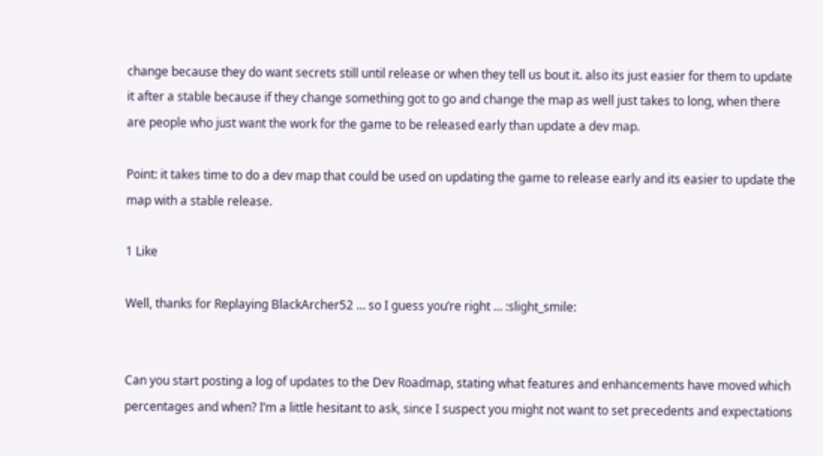change because they do want secrets still until release or when they tell us bout it. also its just easier for them to update it after a stable because if they change something got to go and change the map as well just takes to long, when there are people who just want the work for the game to be released early than update a dev map.

Point: it takes time to do a dev map that could be used on updating the game to release early and its easier to update the map with a stable release.

1 Like

Well, thanks for Replaying BlackArcher52 … so I guess you’re right … :slight_smile:


Can you start posting a log of updates to the Dev Roadmap, stating what features and enhancements have moved which percentages and when? I’m a little hesitant to ask, since I suspect you might not want to set precedents and expectations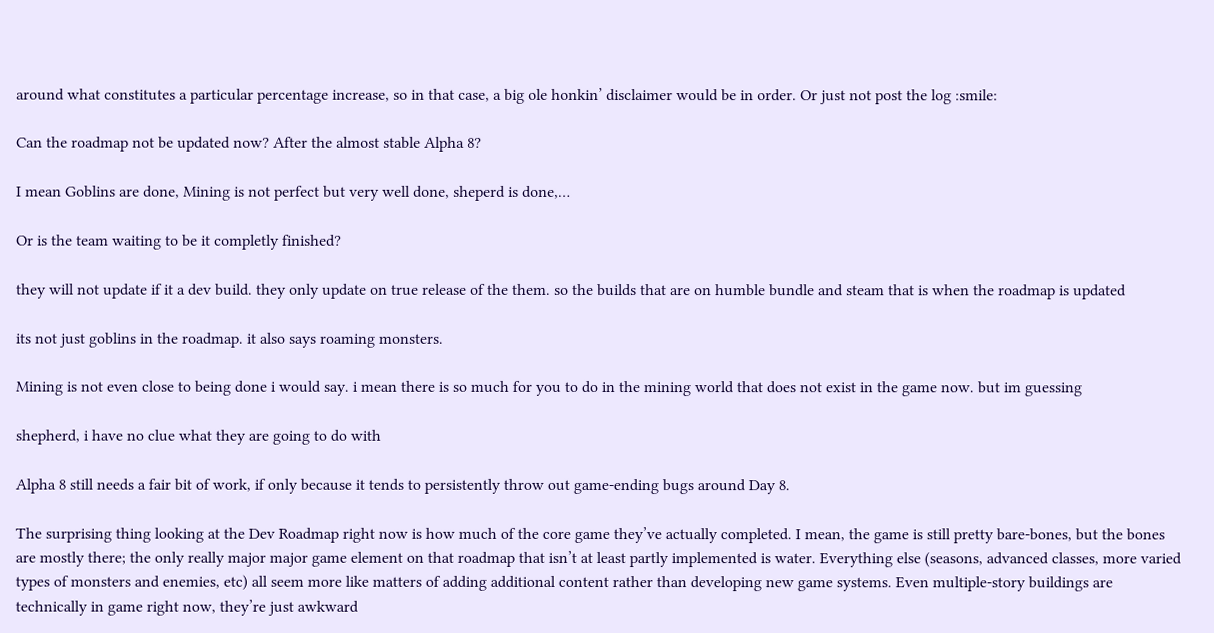around what constitutes a particular percentage increase, so in that case, a big ole honkin’ disclaimer would be in order. Or just not post the log :smile:

Can the roadmap not be updated now? After the almost stable Alpha 8?

I mean Goblins are done, Mining is not perfect but very well done, sheperd is done,…

Or is the team waiting to be it completly finished?

they will not update if it a dev build. they only update on true release of the them. so the builds that are on humble bundle and steam that is when the roadmap is updated

its not just goblins in the roadmap. it also says roaming monsters.

Mining is not even close to being done i would say. i mean there is so much for you to do in the mining world that does not exist in the game now. but im guessing

shepherd, i have no clue what they are going to do with

Alpha 8 still needs a fair bit of work, if only because it tends to persistently throw out game-ending bugs around Day 8.

The surprising thing looking at the Dev Roadmap right now is how much of the core game they’ve actually completed. I mean, the game is still pretty bare-bones, but the bones are mostly there; the only really major major game element on that roadmap that isn’t at least partly implemented is water. Everything else (seasons, advanced classes, more varied types of monsters and enemies, etc) all seem more like matters of adding additional content rather than developing new game systems. Even multiple-story buildings are technically in game right now, they’re just awkward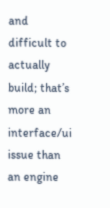and difficult to actually build; that’s more an interface/ui issue than an engine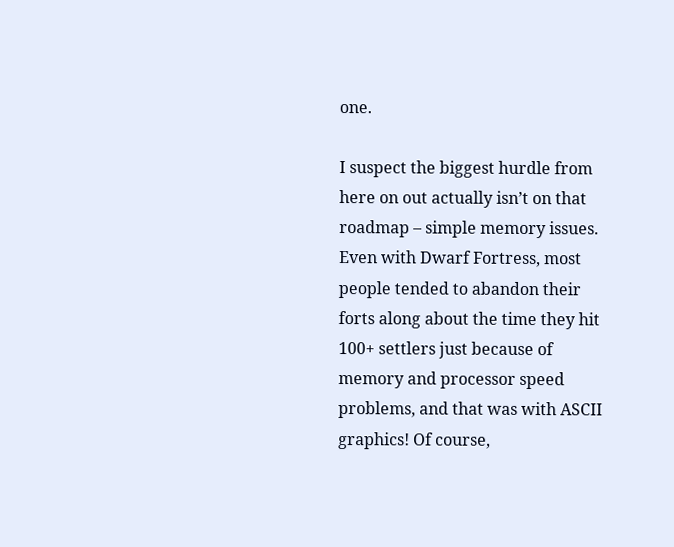one.

I suspect the biggest hurdle from here on out actually isn’t on that roadmap – simple memory issues. Even with Dwarf Fortress, most people tended to abandon their forts along about the time they hit 100+ settlers just because of memory and processor speed problems, and that was with ASCII graphics! Of course,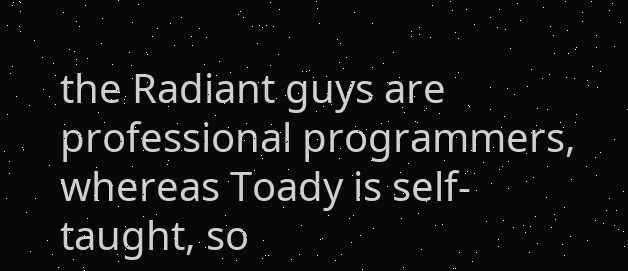the Radiant guys are professional programmers, whereas Toady is self-taught, so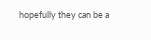hopefully they can be a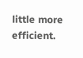little more efficient.